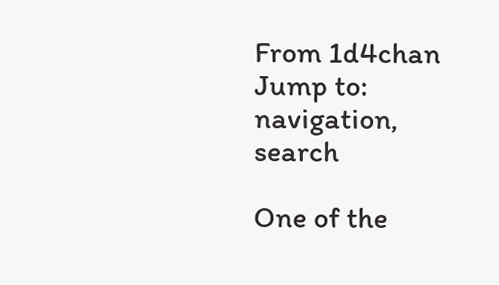From 1d4chan
Jump to: navigation, search

One of the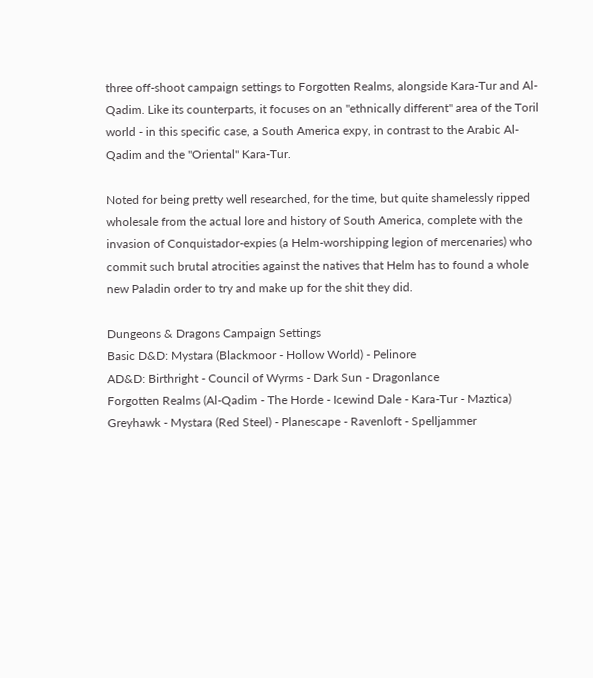three off-shoot campaign settings to Forgotten Realms, alongside Kara-Tur and Al-Qadim. Like its counterparts, it focuses on an "ethnically different" area of the Toril world - in this specific case, a South America expy, in contrast to the Arabic Al-Qadim and the "Oriental" Kara-Tur.

Noted for being pretty well researched, for the time, but quite shamelessly ripped wholesale from the actual lore and history of South America, complete with the invasion of Conquistador-expies (a Helm-worshipping legion of mercenaries) who commit such brutal atrocities against the natives that Helm has to found a whole new Paladin order to try and make up for the shit they did.

Dungeons & Dragons Campaign Settings
Basic D&D: Mystara (Blackmoor - Hollow World) - Pelinore
AD&D: Birthright - Council of Wyrms - Dark Sun - Dragonlance
Forgotten Realms (Al-Qadim - The Horde - Icewind Dale - Kara-Tur - Maztica)
Greyhawk - Mystara (Red Steel) - Planescape - Ravenloft - Spelljammer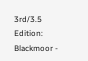3rd/3.5 Edition: Blackmoor -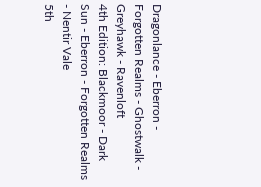Dragonlance - Eberron - Forgotten Realms - Ghostwalk - Greyhawk - Ravenloft
4th Edition: Blackmoor - Dark Sun - Eberron - Forgotten Realms - Nentir Vale
5th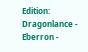Edition: Dragonlance - Eberron -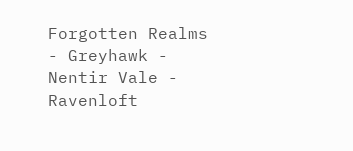Forgotten Realms - Greyhawk - Nentir Vale - Ravenloft